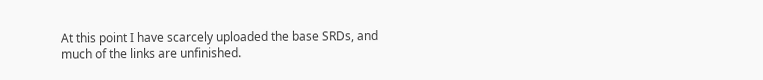At this point I have scarcely uploaded the base SRDs, and much of the links are unfinished.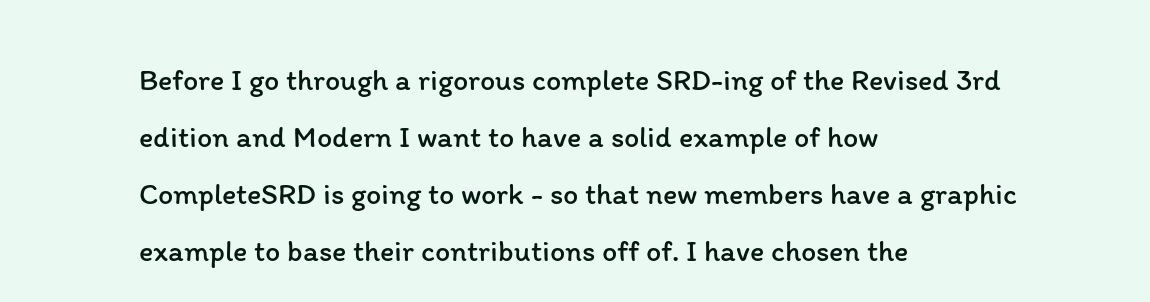Before I go through a rigorous complete SRD-ing of the Revised 3rd edition and Modern I want to have a solid example of how CompleteSRD is going to work - so that new members have a graphic example to base their contributions off of. I have chosen the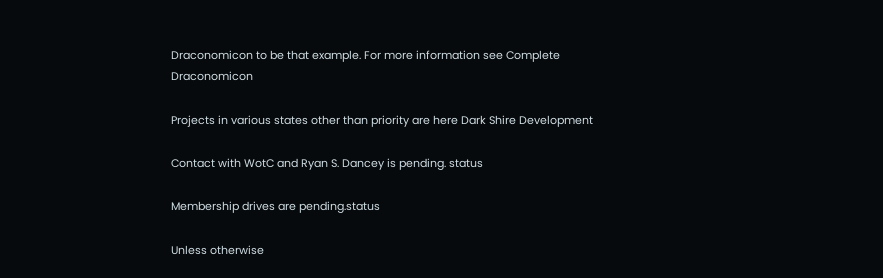Draconomicon to be that example. For more information see Complete Draconomicon

Projects in various states other than priority are here Dark Shire Development

Contact with WotC and Ryan S. Dancey is pending. status

Membership drives are pending.status

Unless otherwise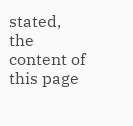stated, the content of this page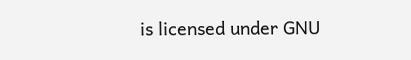is licensed under GNU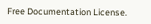Free Documentation License.